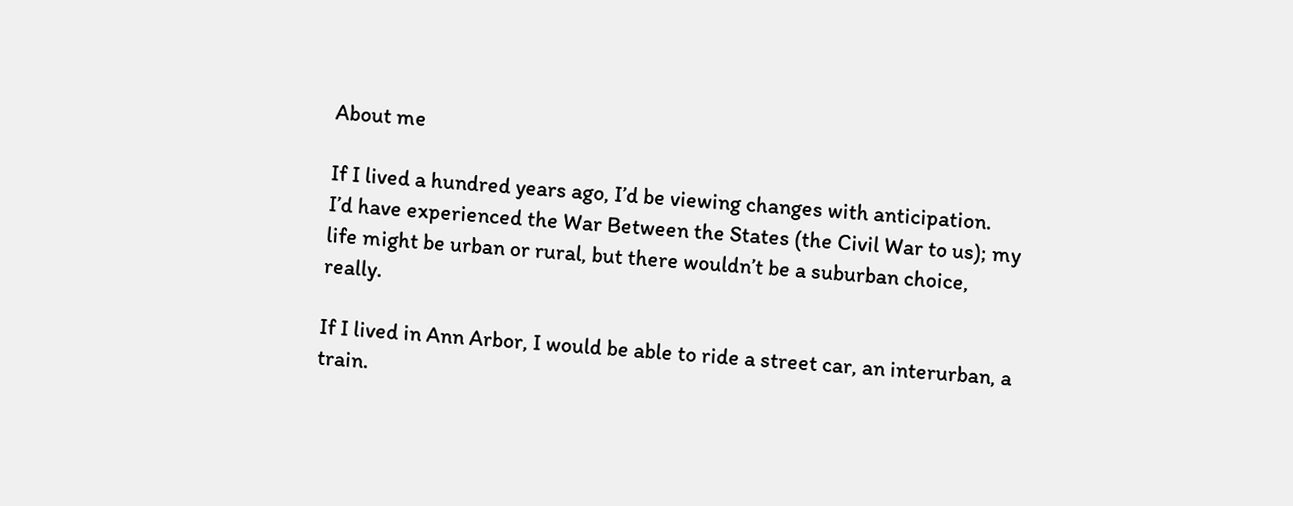About me

If I lived a hundred years ago, I’d be viewing changes with anticipation.  I’d have experienced the War Between the States (the Civil War to us); my life might be urban or rural, but there wouldn’t be a suburban choice, really.

If I lived in Ann Arbor, I would be able to ride a street car, an interurban, a train.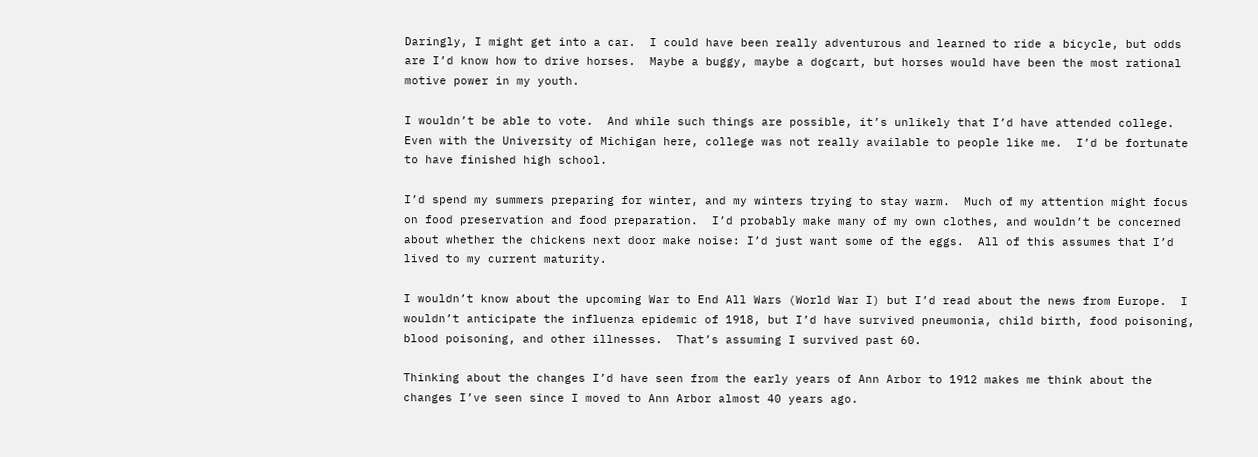Daringly, I might get into a car.  I could have been really adventurous and learned to ride a bicycle, but odds are I’d know how to drive horses.  Maybe a buggy, maybe a dogcart, but horses would have been the most rational motive power in my youth.

I wouldn’t be able to vote.  And while such things are possible, it’s unlikely that I’d have attended college.  Even with the University of Michigan here, college was not really available to people like me.  I’d be fortunate to have finished high school.

I’d spend my summers preparing for winter, and my winters trying to stay warm.  Much of my attention might focus on food preservation and food preparation.  I’d probably make many of my own clothes, and wouldn’t be concerned about whether the chickens next door make noise: I’d just want some of the eggs.  All of this assumes that I’d lived to my current maturity.

I wouldn’t know about the upcoming War to End All Wars (World War I) but I’d read about the news from Europe.  I wouldn’t anticipate the influenza epidemic of 1918, but I’d have survived pneumonia, child birth, food poisoning, blood poisoning, and other illnesses.  That’s assuming I survived past 60.

Thinking about the changes I’d have seen from the early years of Ann Arbor to 1912 makes me think about the changes I’ve seen since I moved to Ann Arbor almost 40 years ago.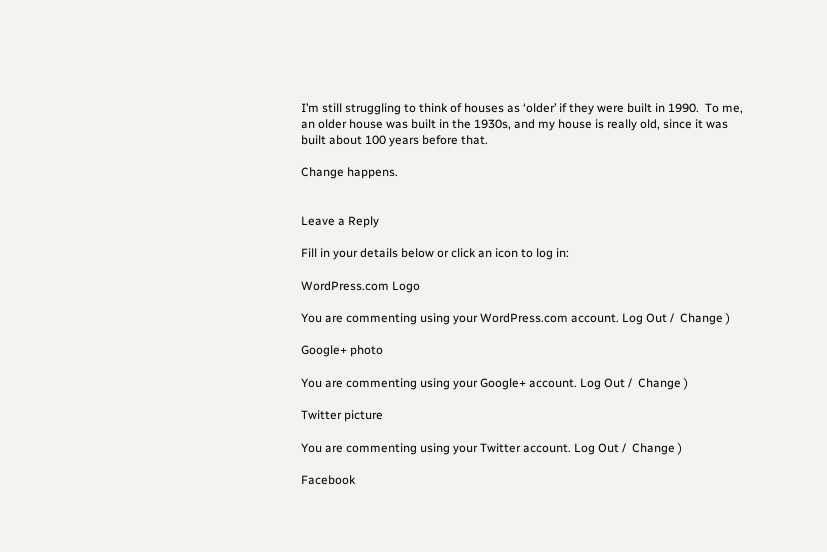I’m still struggling to think of houses as ‘older’ if they were built in 1990.  To me, an older house was built in the 1930s, and my house is really old, since it was built about 100 years before that.

Change happens.


Leave a Reply

Fill in your details below or click an icon to log in:

WordPress.com Logo

You are commenting using your WordPress.com account. Log Out /  Change )

Google+ photo

You are commenting using your Google+ account. Log Out /  Change )

Twitter picture

You are commenting using your Twitter account. Log Out /  Change )

Facebook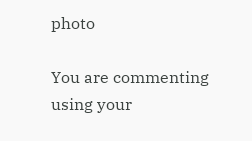photo

You are commenting using your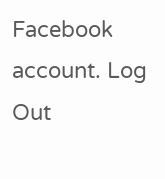Facebook account. Log Out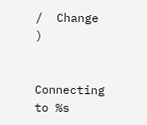/  Change )


Connecting to %s